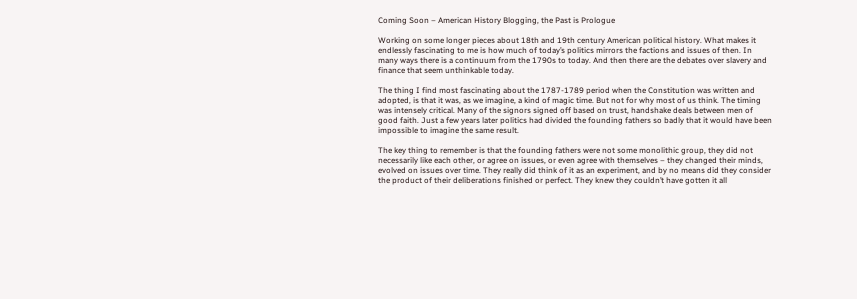Coming Soon – American History Blogging, the Past is Prologue

Working on some longer pieces about 18th and 19th century American political history. What makes it endlessly fascinating to me is how much of today’s politics mirrors the factions and issues of then. In many ways there is a continuum from the 1790s to today. And then there are the debates over slavery and finance that seem unthinkable today.

The thing I find most fascinating about the 1787-1789 period when the Constitution was written and adopted, is that it was, as we imagine, a kind of magic time. But not for why most of us think. The timing was intensely critical. Many of the signors signed off based on trust, handshake deals between men of good faith. Just a few years later politics had divided the founding fathers so badly that it would have been impossible to imagine the same result.

The key thing to remember is that the founding fathers were not some monolithic group, they did not necessarily like each other, or agree on issues, or even agree with themselves – they changed their minds, evolved on issues over time. They really did think of it as an experiment, and by no means did they consider the product of their deliberations finished or perfect. They knew they couldn’t have gotten it all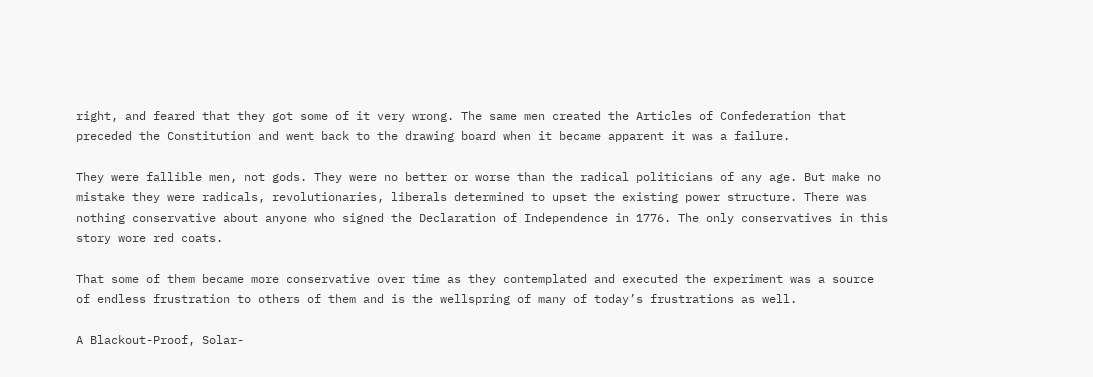right, and feared that they got some of it very wrong. The same men created the Articles of Confederation that preceded the Constitution and went back to the drawing board when it became apparent it was a failure.

They were fallible men, not gods. They were no better or worse than the radical politicians of any age. But make no mistake they were radicals, revolutionaries, liberals determined to upset the existing power structure. There was nothing conservative about anyone who signed the Declaration of Independence in 1776. The only conservatives in this story wore red coats.

That some of them became more conservative over time as they contemplated and executed the experiment was a source of endless frustration to others of them and is the wellspring of many of today’s frustrations as well.

A Blackout-Proof, Solar-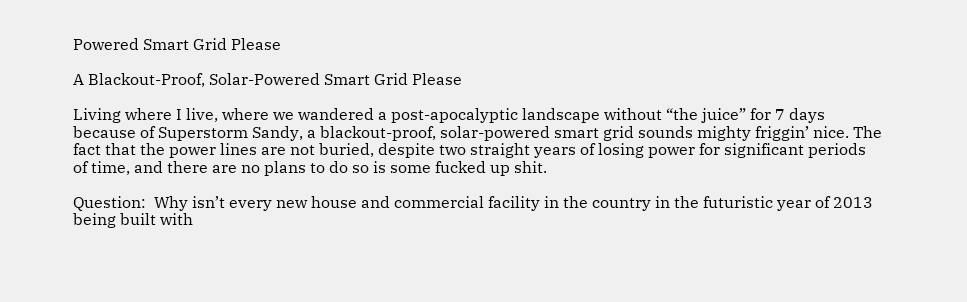Powered Smart Grid Please

A Blackout-Proof, Solar-Powered Smart Grid Please

Living where I live, where we wandered a post-apocalyptic landscape without “the juice” for 7 days because of Superstorm Sandy, a blackout-proof, solar-powered smart grid sounds mighty friggin’ nice. The fact that the power lines are not buried, despite two straight years of losing power for significant periods of time, and there are no plans to do so is some fucked up shit.

Question:  Why isn’t every new house and commercial facility in the country in the futuristic year of 2013 being built with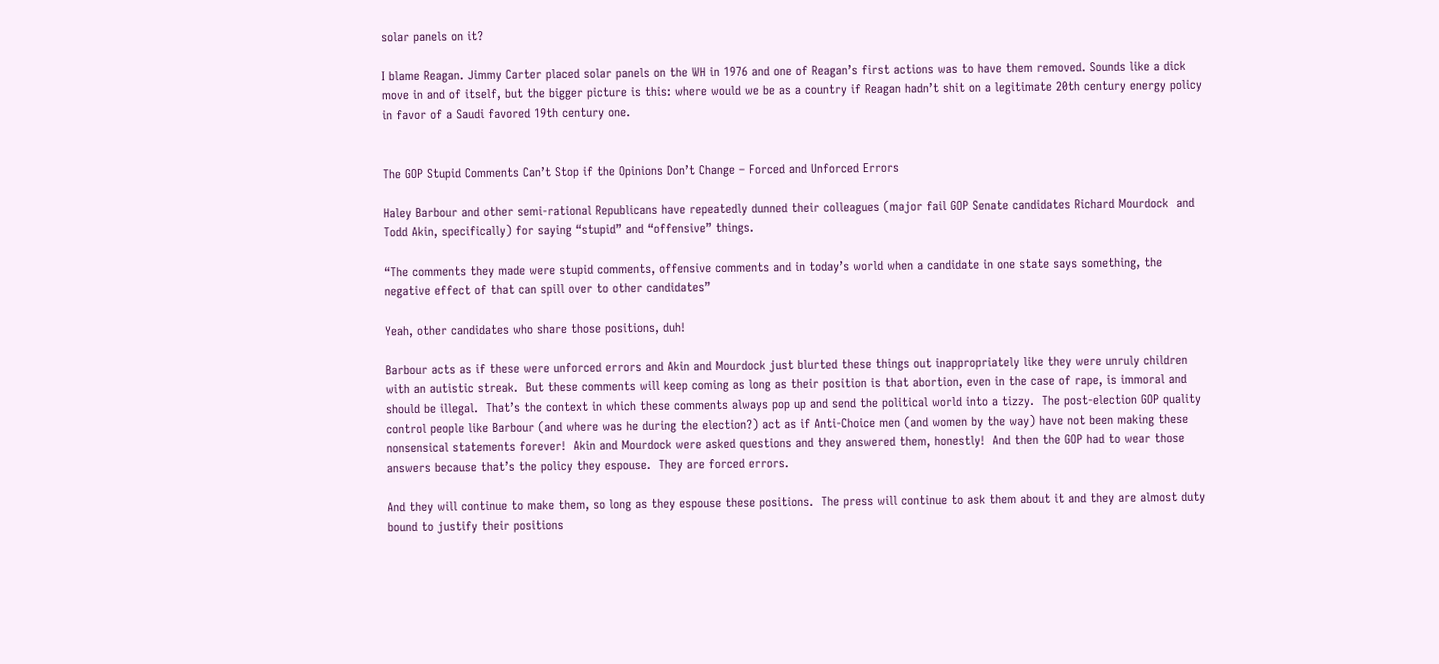solar panels on it?

I blame Reagan. Jimmy Carter placed solar panels on the WH in 1976 and one of Reagan’s first actions was to have them removed. Sounds like a dick move in and of itself, but the bigger picture is this: where would we be as a country if Reagan hadn’t shit on a legitimate 20th century energy policy in favor of a Saudi favored 19th century one.


The GOP Stupid Comments Can’t Stop if the Opinions Don’t Change – Forced and Unforced Errors

Haley Barbour and other semi-rational Republicans have repeatedly dunned their colleagues (major fail GOP Senate candidates Richard Mourdock  and Todd Akin, specifically) for saying “stupid” and “offensive” things.

“The comments they made were stupid comments, offensive comments and in today’s world when a candidate in one state says something, the negative effect of that can spill over to other candidates”

Yeah, other candidates who share those positions, duh!

Barbour acts as if these were unforced errors and Akin and Mourdock just blurted these things out inappropriately like they were unruly children with an autistic streak.  But these comments will keep coming as long as their position is that abortion, even in the case of rape, is immoral and should be illegal.  That’s the context in which these comments always pop up and send the political world into a tizzy.  The post-election GOP quality control people like Barbour (and where was he during the election?) act as if Anti-Choice men (and women by the way) have not been making these nonsensical statements forever!  Akin and Mourdock were asked questions and they answered them, honestly!  And then the GOP had to wear those answers because that’s the policy they espouse.  They are forced errors.

And they will continue to make them, so long as they espouse these positions.  The press will continue to ask them about it and they are almost duty bound to justify their positions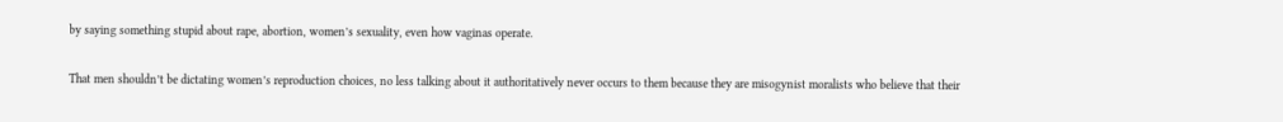by saying something stupid about rape, abortion, women’s sexuality, even how vaginas operate.

That men shouldn’t be dictating women’s reproduction choices, no less talking about it authoritatively never occurs to them because they are misogynist moralists who believe that their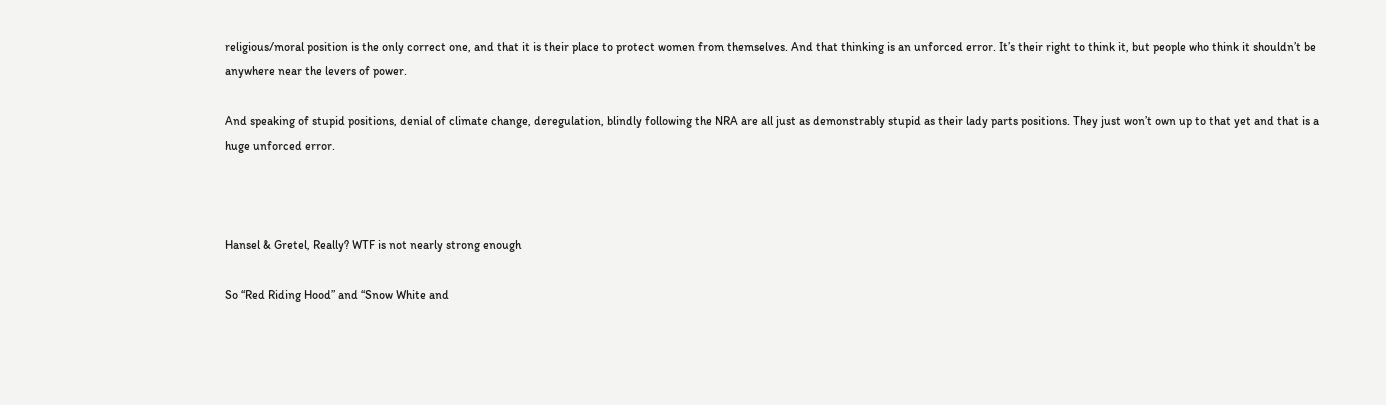religious/moral position is the only correct one, and that it is their place to protect women from themselves. And that thinking is an unforced error. It’s their right to think it, but people who think it shouldn’t be anywhere near the levers of power.

And speaking of stupid positions, denial of climate change, deregulation, blindly following the NRA are all just as demonstrably stupid as their lady parts positions. They just won’t own up to that yet and that is a huge unforced error.



Hansel & Gretel, Really? WTF is not nearly strong enough

So “Red Riding Hood” and “Snow White and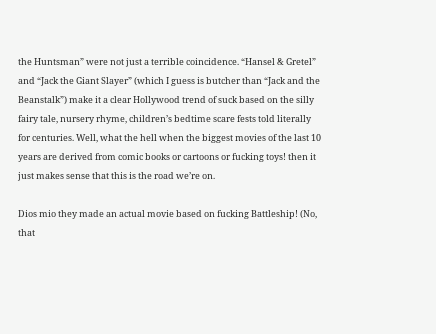the Huntsman” were not just a terrible coincidence. “Hansel & Gretel” and “Jack the Giant Slayer” (which I guess is butcher than “Jack and the Beanstalk”) make it a clear Hollywood trend of suck based on the silly fairy tale, nursery rhyme, children’s bedtime scare fests told literally for centuries. Well, what the hell when the biggest movies of the last 10 years are derived from comic books or cartoons or fucking toys! then it just makes sense that this is the road we’re on.

Dios mio they made an actual movie based on fucking Battleship! (No, that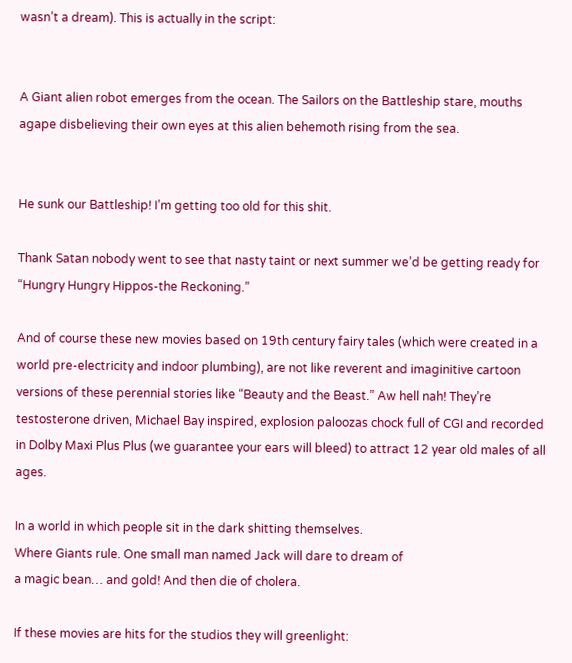wasn’t a dream). This is actually in the script:


A Giant alien robot emerges from the ocean. The Sailors on the Battleship stare, mouths agape disbelieving their own eyes at this alien behemoth rising from the sea.


He sunk our Battleship! I’m getting too old for this shit.

Thank Satan nobody went to see that nasty taint or next summer we’d be getting ready for “Hungry Hungry Hippos-the Reckoning.”

And of course these new movies based on 19th century fairy tales (which were created in a world pre-electricity and indoor plumbing), are not like reverent and imaginitive cartoon versions of these perennial stories like “Beauty and the Beast.” Aw hell nah! They’re testosterone driven, Michael Bay inspired, explosion paloozas chock full of CGI and recorded in Dolby Maxi Plus Plus (we guarantee your ears will bleed) to attract 12 year old males of all ages.

In a world in which people sit in the dark shitting themselves.
Where Giants rule. One small man named Jack will dare to dream of
a magic bean… and gold! And then die of cholera.

If these movies are hits for the studios they will greenlight: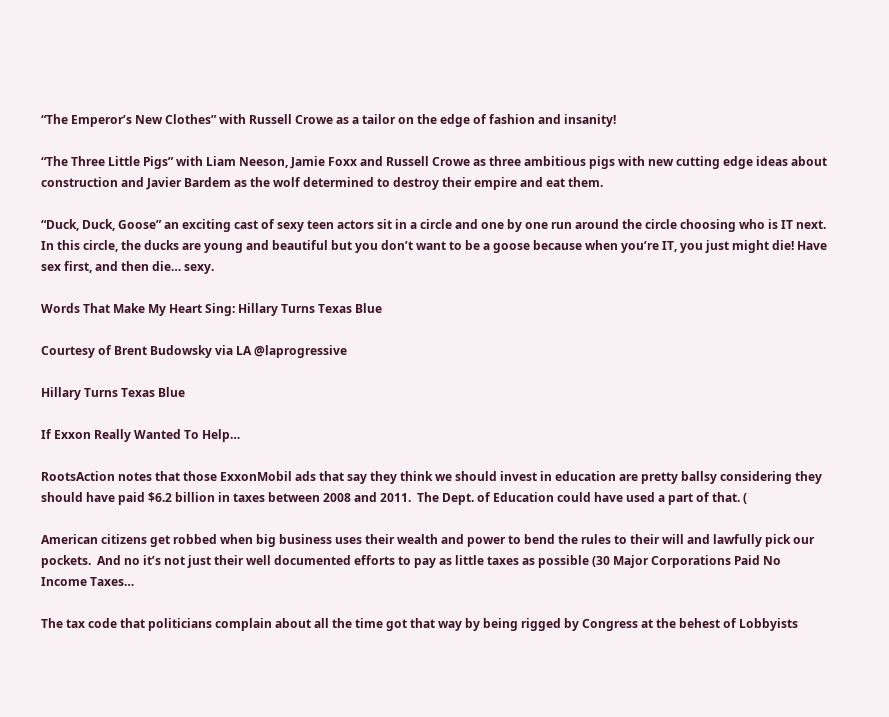“The Emperor’s New Clothes” with Russell Crowe as a tailor on the edge of fashion and insanity!

“The Three Little Pigs” with Liam Neeson, Jamie Foxx and Russell Crowe as three ambitious pigs with new cutting edge ideas about construction and Javier Bardem as the wolf determined to destroy their empire and eat them.

“Duck, Duck, Goose” an exciting cast of sexy teen actors sit in a circle and one by one run around the circle choosing who is IT next. In this circle, the ducks are young and beautiful but you don’t want to be a goose because when you’re IT, you just might die! Have sex first, and then die… sexy.

Words That Make My Heart Sing: Hillary Turns Texas Blue

Courtesy of Brent Budowsky via LA @laprogressive

Hillary Turns Texas Blue

If Exxon Really Wanted To Help…

RootsAction notes that those ExxonMobil ads that say they think we should invest in education are pretty ballsy considering they should have paid $6.2 billion in taxes between 2008 and 2011.  The Dept. of Education could have used a part of that. (

American citizens get robbed when big business uses their wealth and power to bend the rules to their will and lawfully pick our pockets.  And no it’s not just their well documented efforts to pay as little taxes as possible (30 Major Corporations Paid No Income Taxes…

The tax code that politicians complain about all the time got that way by being rigged by Congress at the behest of Lobbyists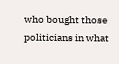who bought those politicians in what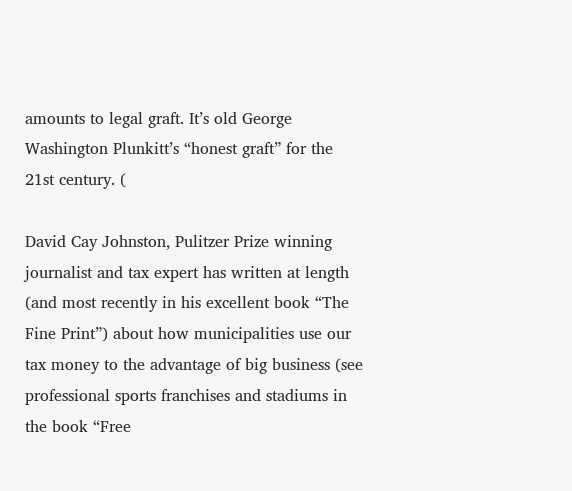amounts to legal graft. It’s old George Washington Plunkitt’s “honest graft” for the 21st century. (

David Cay Johnston, Pulitzer Prize winning journalist and tax expert has written at length (and most recently in his excellent book “The Fine Print”) about how municipalities use our tax money to the advantage of big business (see professional sports franchises and stadiums in the book “Free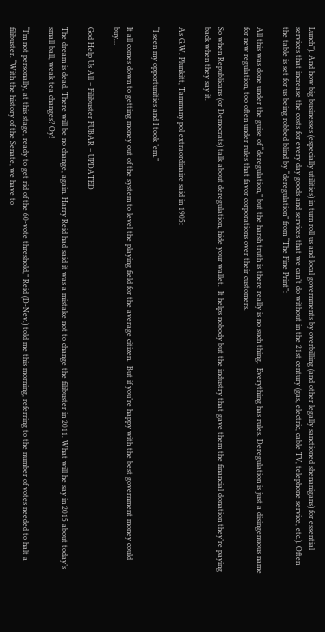Lunch”). And how big businesses (especially utilities) in turn roll us and local governments by overbilling (and other legally sanctioned shenanigans) for essential services that increase the costs for every day goods and services that we can’t do without in the 21st century (gas, electric, cable TV, telephone service, etc.). Often the table is set for us being robbed blind by “deregulation” from “The Fine Print”:

All this was done under the guise of “deregulation,” but the harsh truth is there really is no such thing.  Everything has rules. Deregulation is just a disingenuous name for new regulation, too often under rules that favor corporations over their customers.

So when Republicans (or Democrats) talk about deregulation, hide your wallet.  It helps nobody but the industry that gave them the financial donation they’re paying back when they say it.

As G.W. Plunkitt, Tammany pol extraordinaire said in 1905:

“I seen my opportunities and I took ’em.”

It all comes down to getting money out of the system to level the playing field for the average citizen.  But if you’re happy with the best government money could buy…

God Help Us All – Filibuster FUBAR – UPDATED

The dream is dead. There will be no change, again. Harry Reid had said it was a mistake not to change the filibuster in 2011. What will he say in 2015 about today’s small ball, weak tea changes? Oy!

“I’m not personally, at this stage, ready to get rid of the 60-vote threshold,” Reid (D-Nev.) told me this morning, referring to the number of votes needed to halt a filibuster. “With the history of the Senate, we have to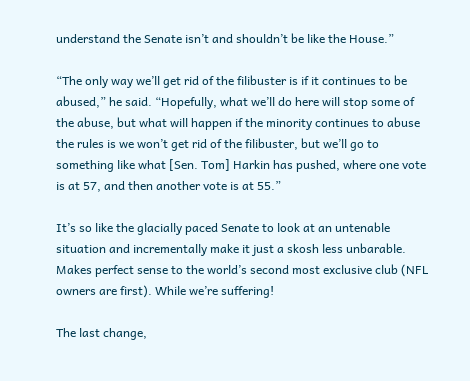understand the Senate isn’t and shouldn’t be like the House.”

“The only way we’ll get rid of the filibuster is if it continues to be abused,” he said. “Hopefully, what we’ll do here will stop some of the abuse, but what will happen if the minority continues to abuse the rules is we won’t get rid of the filibuster, but we’ll go to something like what [Sen. Tom] Harkin has pushed, where one vote is at 57, and then another vote is at 55.”

It’s so like the glacially paced Senate to look at an untenable situation and incrementally make it just a skosh less unbarable. Makes perfect sense to the world’s second most exclusive club (NFL owners are first). While we’re suffering!

The last change,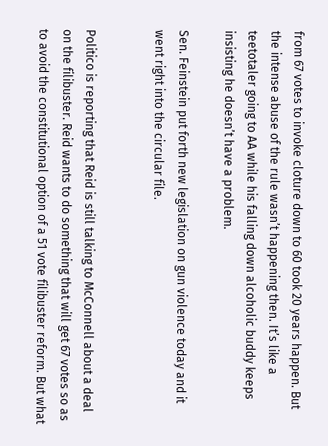from 67 votes to invoke cloture down to 60 took 20 years happen. But the intense abuse of the rule wasn’t happening then. It’s like a teetotaler going to AA while his falling down alcoholic buddy keeps insisting he doesn’t have a problem.

Sen. Feinstein put forth new legislation on gun violence today and it went right into the circular file.


Politico is reporting that Reid is still talking to McConnell about a deal on the filibuster. Reid wants to do something that will get 67 votes so as to avoid the constitutional option of a 51 vote filibuster reform. But what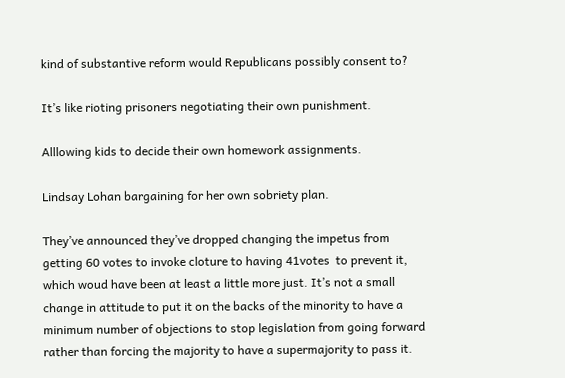kind of substantive reform would Republicans possibly consent to?

It’s like rioting prisoners negotiating their own punishment.

Alllowing kids to decide their own homework assignments.

Lindsay Lohan bargaining for her own sobriety plan.

They’ve announced they’ve dropped changing the impetus from getting 60 votes to invoke cloture to having 41votes  to prevent it, which woud have been at least a little more just. It’s not a small change in attitude to put it on the backs of the minority to have a minimum number of objections to stop legislation from going forward rather than forcing the majority to have a supermajority to pass it.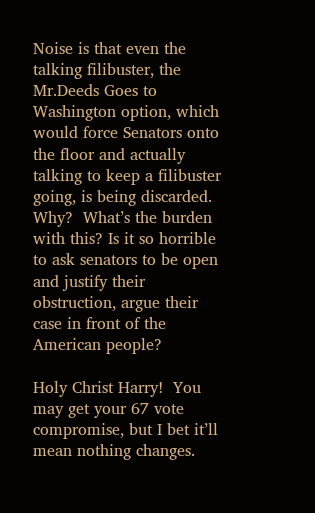Noise is that even the talking filibuster, the Mr.Deeds Goes to Washington option, which would force Senators onto the floor and actually talking to keep a filibuster going, is being discarded.  Why?  What’s the burden with this? Is it so horrible to ask senators to be open and justify their obstruction, argue their case in front of the American people?

Holy Christ Harry!  You may get your 67 vote compromise, but I bet it’ll mean nothing changes.